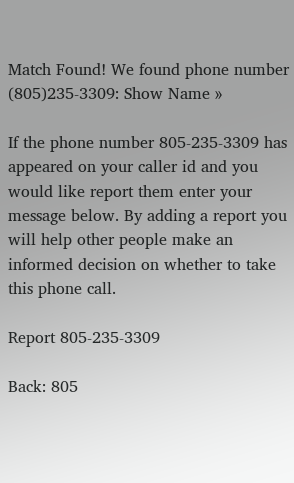Match Found! We found phone number (805)235-3309: Show Name »

If the phone number 805-235-3309 has appeared on your caller id and you would like report them enter your message below. By adding a report you will help other people make an informed decision on whether to take this phone call.

Report 805-235-3309

Back: 805